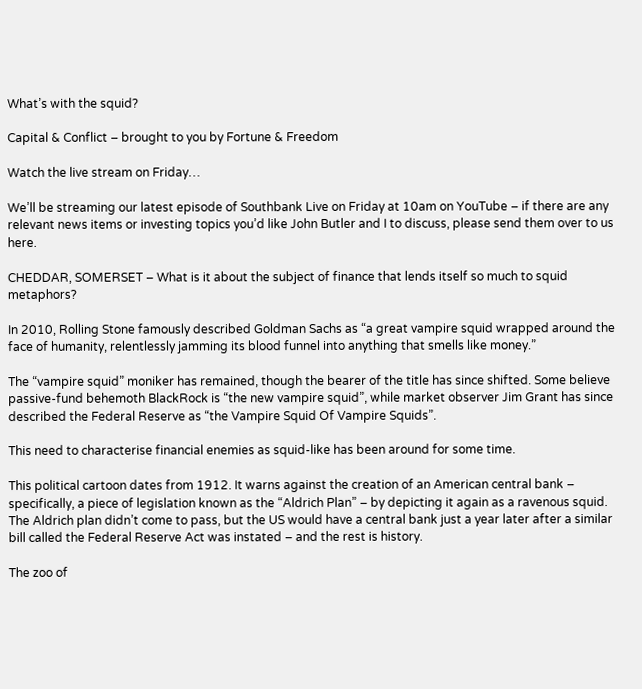What’s with the squid?

Capital & Conflict – brought to you by Fortune & Freedom

Watch the live stream on Friday…

We’ll be streaming our latest episode of Southbank Live on Friday at 10am on YouTube – if there are any relevant news items or investing topics you’d like John Butler and I to discuss, please send them over to us here.

CHEDDAR, SOMERSET – What is it about the subject of finance that lends itself so much to squid metaphors?

In 2010, Rolling Stone famously described Goldman Sachs as “a great vampire squid wrapped around the face of humanity, relentlessly jamming its blood funnel into anything that smells like money.”

The “vampire squid” moniker has remained, though the bearer of the title has since shifted. Some believe passive-fund behemoth BlackRock is “the new vampire squid”, while market observer Jim Grant has since described the Federal Reserve as “the Vampire Squid Of Vampire Squids”.

This need to characterise financial enemies as squid-like has been around for some time.

This political cartoon dates from 1912. It warns against the creation of an American central bank – specifically, a piece of legislation known as the “Aldrich Plan” – by depicting it again as a ravenous squid. The Aldrich plan didn’t come to pass, but the US would have a central bank just a year later after a similar bill called the Federal Reserve Act was instated – and the rest is history.

The zoo of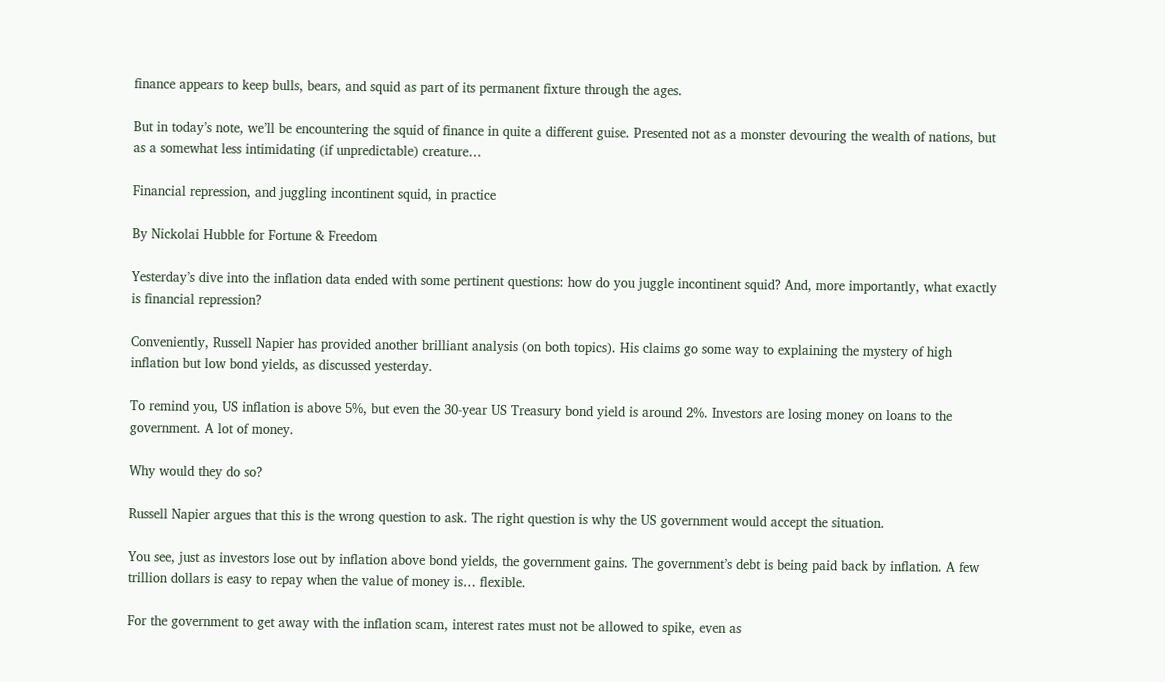finance appears to keep bulls, bears, and squid as part of its permanent fixture through the ages.

But in today’s note, we’ll be encountering the squid of finance in quite a different guise. Presented not as a monster devouring the wealth of nations, but as a somewhat less intimidating (if unpredictable) creature…

Financial repression, and juggling incontinent squid, in practice

By Nickolai Hubble for Fortune & Freedom

Yesterday’s dive into the inflation data ended with some pertinent questions: how do you juggle incontinent squid? And, more importantly, what exactly is financial repression?

Conveniently, Russell Napier has provided another brilliant analysis (on both topics). His claims go some way to explaining the mystery of high inflation but low bond yields, as discussed yesterday.

To remind you, US inflation is above 5%, but even the 30-year US Treasury bond yield is around 2%. Investors are losing money on loans to the government. A lot of money.

Why would they do so?

Russell Napier argues that this is the wrong question to ask. The right question is why the US government would accept the situation.

You see, just as investors lose out by inflation above bond yields, the government gains. The government’s debt is being paid back by inflation. A few trillion dollars is easy to repay when the value of money is… flexible.

For the government to get away with the inflation scam, interest rates must not be allowed to spike, even as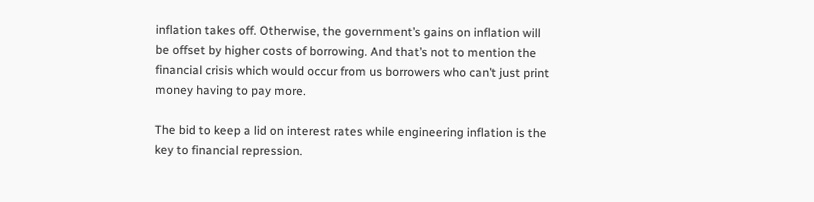inflation takes off. Otherwise, the government’s gains on inflation will be offset by higher costs of borrowing. And that’s not to mention the financial crisis which would occur from us borrowers who can’t just print money having to pay more.

The bid to keep a lid on interest rates while engineering inflation is the key to financial repression.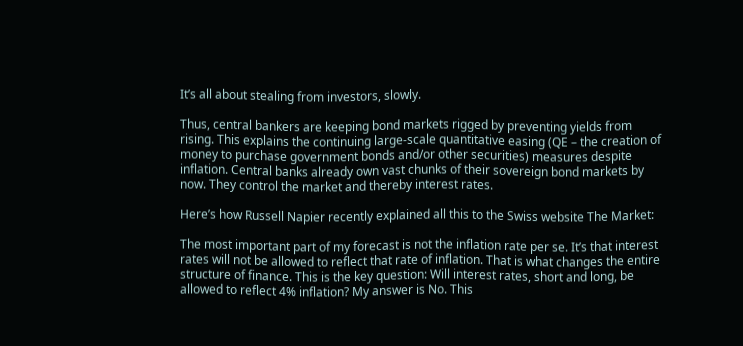It’s all about stealing from investors, slowly.

Thus, central bankers are keeping bond markets rigged by preventing yields from rising. This explains the continuing large-scale quantitative easing (QE – the creation of money to purchase government bonds and/or other securities) measures despite inflation. Central banks already own vast chunks of their sovereign bond markets by now. They control the market and thereby interest rates.

Here’s how Russell Napier recently explained all this to the Swiss website The Market:

The most important part of my forecast is not the inflation rate per se. It’s that interest rates will not be allowed to reflect that rate of inflation. That is what changes the entire structure of finance. This is the key question: Will interest rates, short and long, be allowed to reflect 4% inflation? My answer is No. This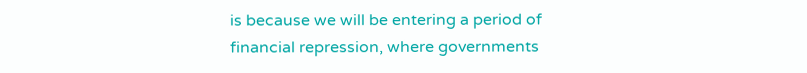is because we will be entering a period of financial repression, where governments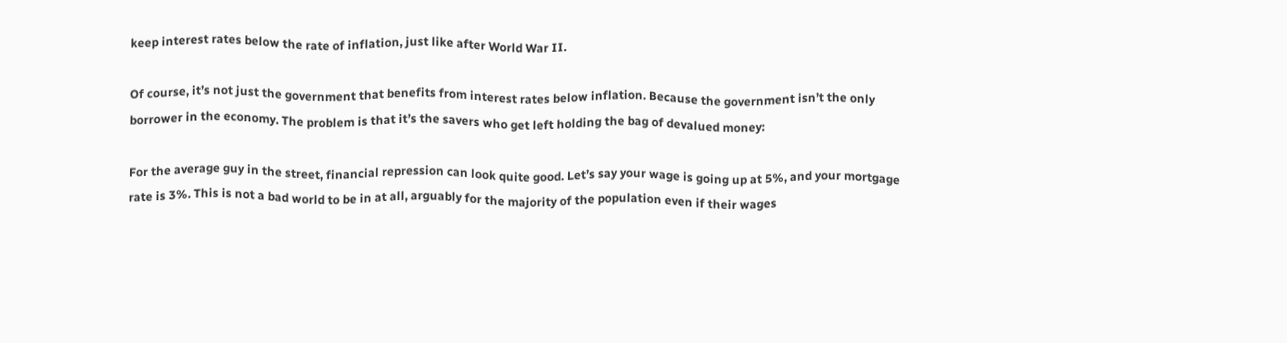keep interest rates below the rate of inflation, just like after World War II.

Of course, it’s not just the government that benefits from interest rates below inflation. Because the government isn’t the only borrower in the economy. The problem is that it’s the savers who get left holding the bag of devalued money:

For the average guy in the street, financial repression can look quite good. Let’s say your wage is going up at 5%, and your mortgage rate is 3%. This is not a bad world to be in at all, arguably for the majority of the population even if their wages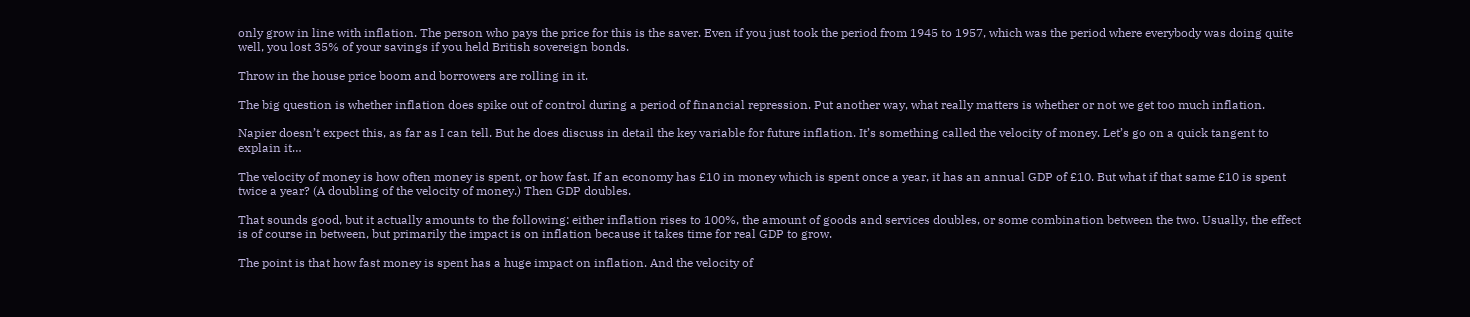only grow in line with inflation. The person who pays the price for this is the saver. Even if you just took the period from 1945 to 1957, which was the period where everybody was doing quite well, you lost 35% of your savings if you held British sovereign bonds.

Throw in the house price boom and borrowers are rolling in it.

The big question is whether inflation does spike out of control during a period of financial repression. Put another way, what really matters is whether or not we get too much inflation.

Napier doesn’t expect this, as far as I can tell. But he does discuss in detail the key variable for future inflation. It’s something called the velocity of money. Let’s go on a quick tangent to explain it…

The velocity of money is how often money is spent, or how fast. If an economy has £10 in money which is spent once a year, it has an annual GDP of £10. But what if that same £10 is spent twice a year? (A doubling of the velocity of money.) Then GDP doubles.

That sounds good, but it actually amounts to the following: either inflation rises to 100%, the amount of goods and services doubles, or some combination between the two. Usually, the effect is of course in between, but primarily the impact is on inflation because it takes time for real GDP to grow.

The point is that how fast money is spent has a huge impact on inflation. And the velocity of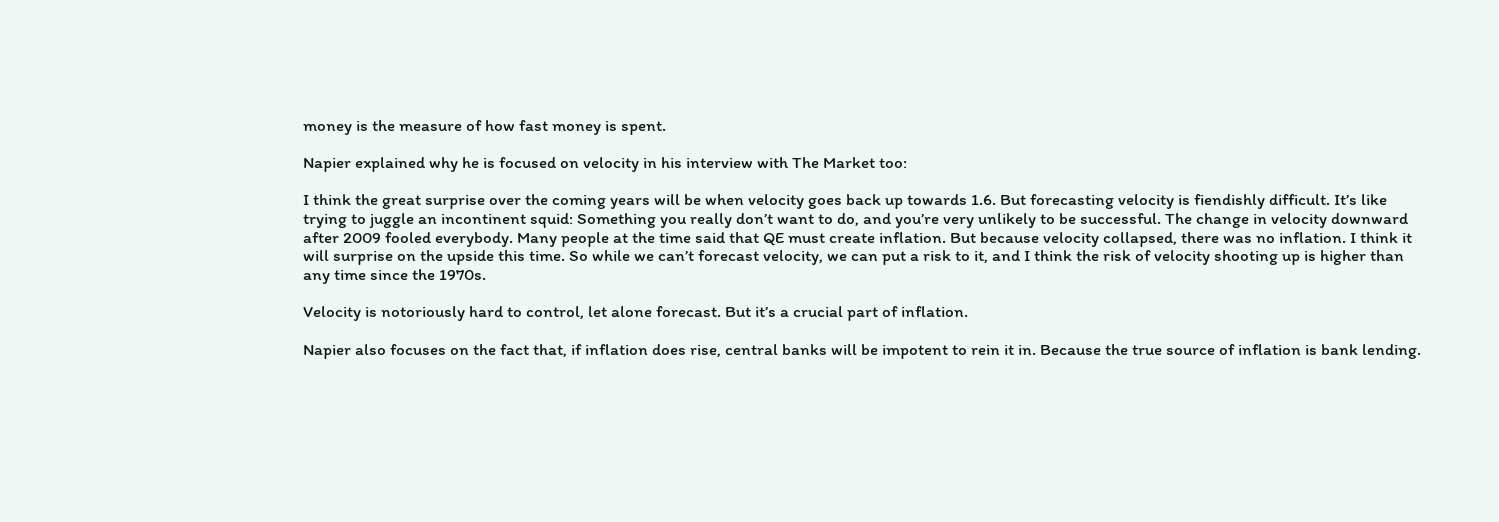money is the measure of how fast money is spent.

Napier explained why he is focused on velocity in his interview with The Market too:

I think the great surprise over the coming years will be when velocity goes back up towards 1.6. But forecasting velocity is fiendishly difficult. It’s like trying to juggle an incontinent squid: Something you really don’t want to do, and you’re very unlikely to be successful. The change in velocity downward after 2009 fooled everybody. Many people at the time said that QE must create inflation. But because velocity collapsed, there was no inflation. I think it will surprise on the upside this time. So while we can’t forecast velocity, we can put a risk to it, and I think the risk of velocity shooting up is higher than any time since the 1970s.

Velocity is notoriously hard to control, let alone forecast. But it’s a crucial part of inflation.

Napier also focuses on the fact that, if inflation does rise, central banks will be impotent to rein it in. Because the true source of inflation is bank lending.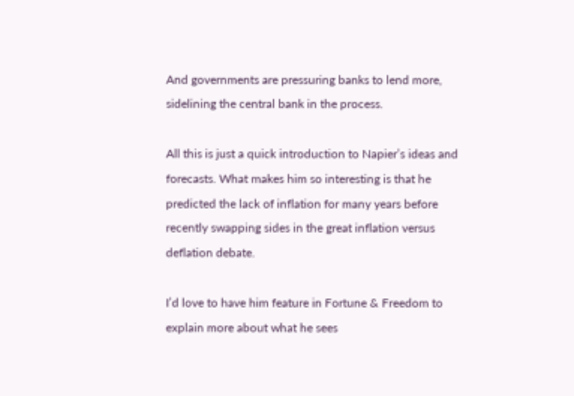And governments are pressuring banks to lend more, sidelining the central bank in the process.

All this is just a quick introduction to Napier’s ideas and forecasts. What makes him so interesting is that he predicted the lack of inflation for many years before recently swapping sides in the great inflation versus deflation debate.

I’d love to have him feature in Fortune & Freedom to explain more about what he sees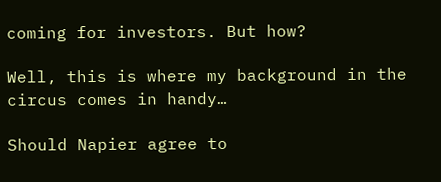coming for investors. But how?

Well, this is where my background in the circus comes in handy…

Should Napier agree to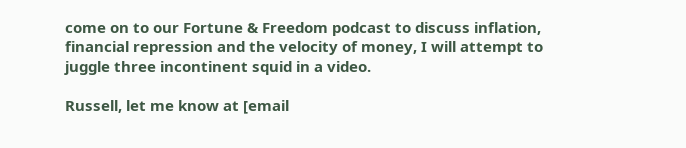come on to our Fortune & Freedom podcast to discuss inflation, financial repression and the velocity of money, I will attempt to juggle three incontinent squid in a video.

Russell, let me know at [email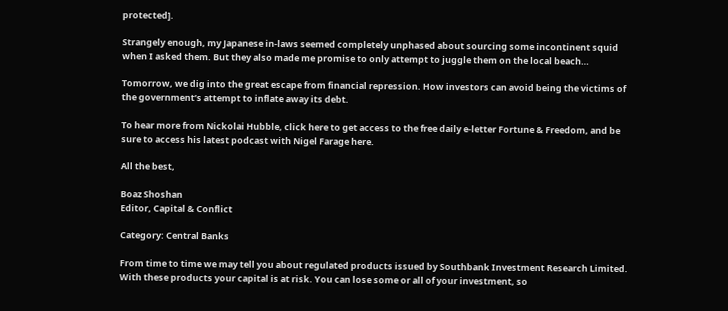protected].

Strangely enough, my Japanese in-laws seemed completely unphased about sourcing some incontinent squid when I asked them. But they also made me promise to only attempt to juggle them on the local beach…

Tomorrow, we dig into the great escape from financial repression. How investors can avoid being the victims of the government’s attempt to inflate away its debt.

To hear more from Nickolai Hubble, click here to get access to the free daily e-letter Fortune & Freedom, and be sure to access his latest podcast with Nigel Farage here.

All the best,

Boaz Shoshan
Editor, Capital & Conflict

Category: Central Banks

From time to time we may tell you about regulated products issued by Southbank Investment Research Limited. With these products your capital is at risk. You can lose some or all of your investment, so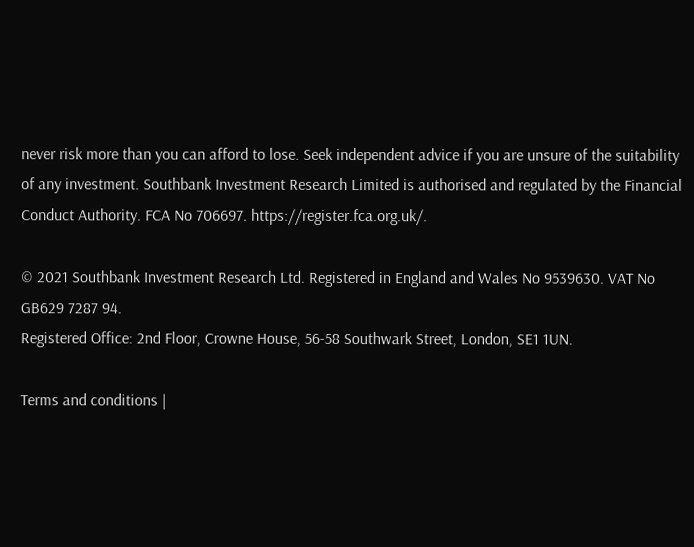never risk more than you can afford to lose. Seek independent advice if you are unsure of the suitability of any investment. Southbank Investment Research Limited is authorised and regulated by the Financial Conduct Authority. FCA No 706697. https://register.fca.org.uk/.

© 2021 Southbank Investment Research Ltd. Registered in England and Wales No 9539630. VAT No GB629 7287 94.
Registered Office: 2nd Floor, Crowne House, 56-58 Southwark Street, London, SE1 1UN.

Terms and conditions |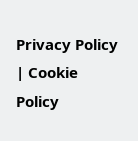Privacy Policy | Cookie Policy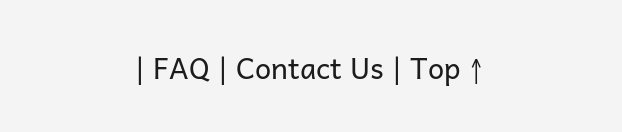| FAQ | Contact Us | Top ↑